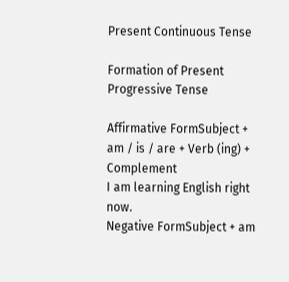Present Continuous Tense

Formation of Present Progressive Tense

Affirmative FormSubject + am / is / are + Verb (ing) + Complement
I am learning English right now.
Negative FormSubject + am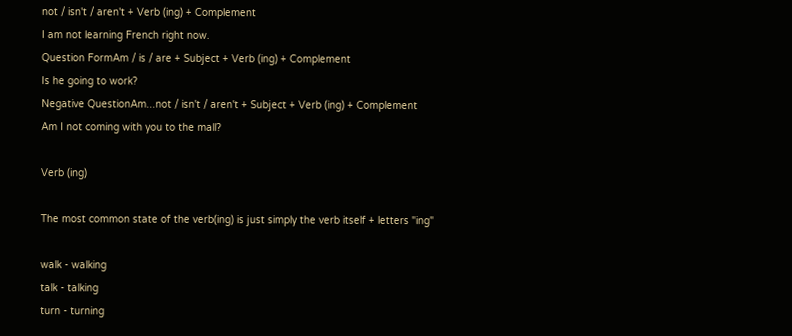not / isn't / aren't + Verb (ing) + Complement
I am not learning French right now.
Question FormAm / is / are + Subject + Verb (ing) + Complement
Is he going to work?
Negative QuestionAm...not / isn't / aren't + Subject + Verb (ing) + Complement
Am I not coming with you to the mall?

Verb (ing)

The most common state of the verb(ing) is just simply the verb itself + letters "ing"

walk - walking
talk - talking
turn - turning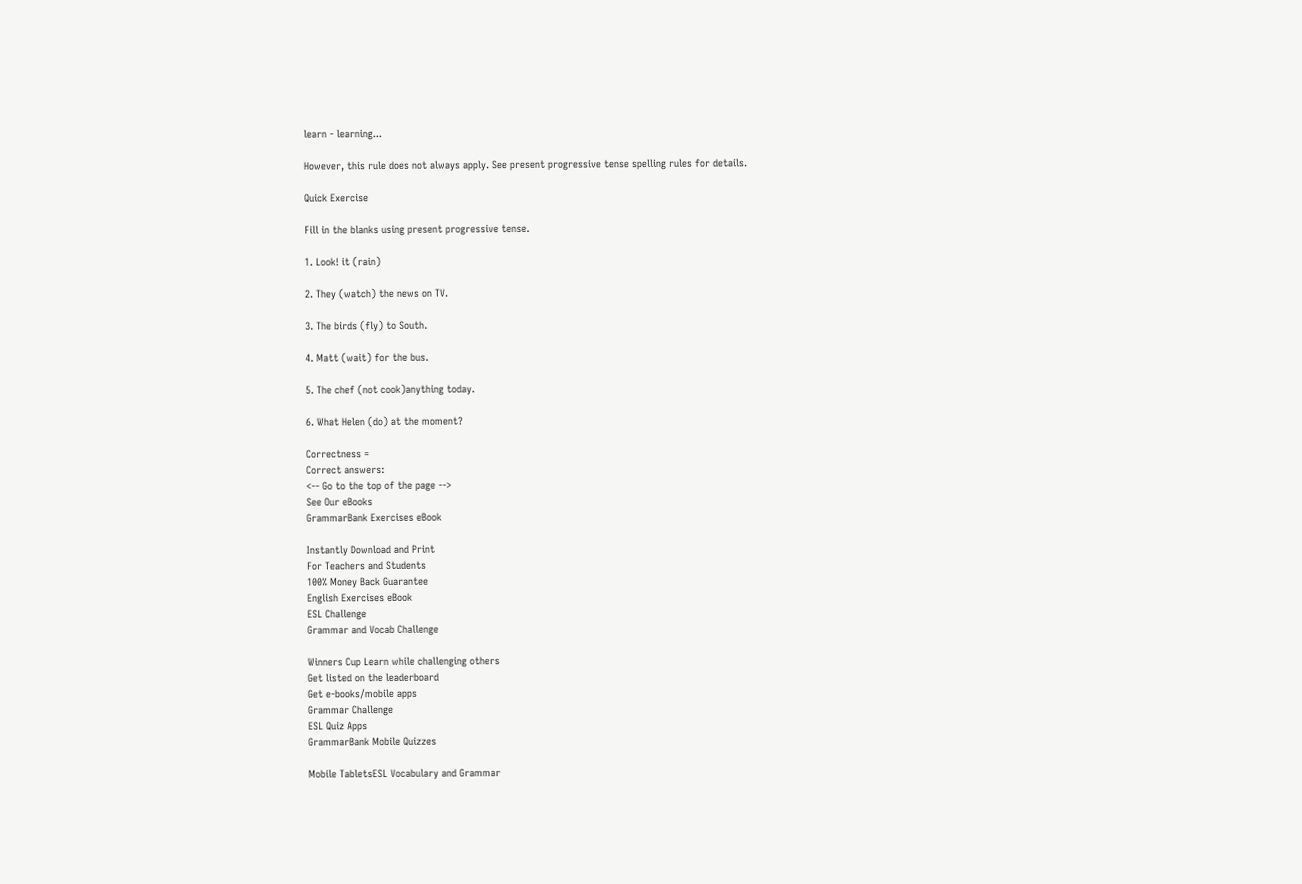learn - learning...

However, this rule does not always apply. See present progressive tense spelling rules for details.

Quick Exercise

Fill in the blanks using present progressive tense.

1. Look! it (rain)

2. They (watch) the news on TV.

3. The birds (fly) to South.

4. Matt (wait) for the bus.

5. The chef (not cook)anything today.

6. What Helen (do) at the moment?

Correctness =
Correct answers:
<-- Go to the top of the page -->
See Our eBooks
GrammarBank Exercises eBook

Instantly Download and Print
For Teachers and Students
100% Money Back Guarantee
English Exercises eBook
ESL Challenge
Grammar and Vocab Challenge

Winners Cup Learn while challenging others
Get listed on the leaderboard
Get e-books/mobile apps
Grammar Challenge
ESL Quiz Apps
GrammarBank Mobile Quizzes

Mobile TabletsESL Vocabulary and Grammar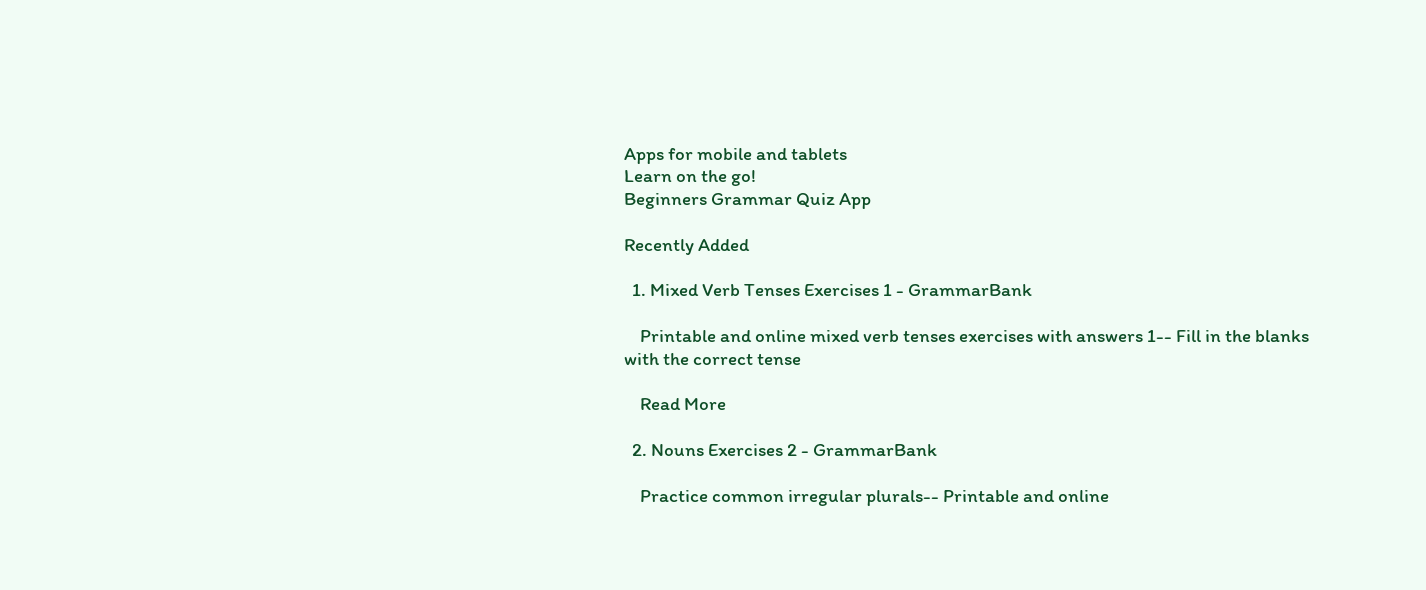Apps for mobile and tablets
Learn on the go!
Beginners Grammar Quiz App

Recently Added

  1. Mixed Verb Tenses Exercises 1 - GrammarBank

    Printable and online mixed verb tenses exercises with answers 1-- Fill in the blanks with the correct tense

    Read More

  2. Nouns Exercises 2 - GrammarBank

    Practice common irregular plurals-- Printable and online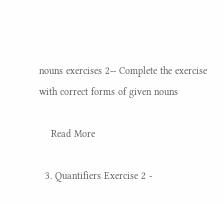nouns exercises 2-- Complete the exercise with correct forms of given nouns

    Read More

  3. Quantifiers Exercise 2 -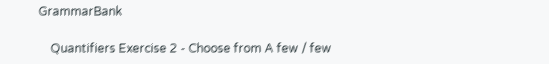GrammarBank

    Quantifiers Exercise 2 - Choose from A few / few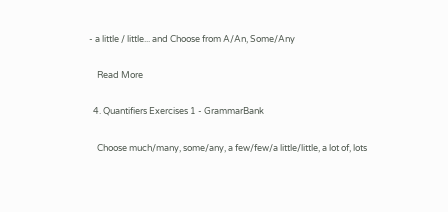- a little / little... and Choose from A/An, Some/Any

    Read More

  4. Quantifiers Exercises 1 - GrammarBank

    Choose much/many, some/any, a few/few/a little/little, a lot of, lots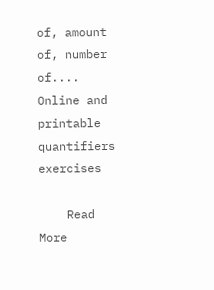of, amount of, number of.... Online and printable quantifiers exercises

    Read More